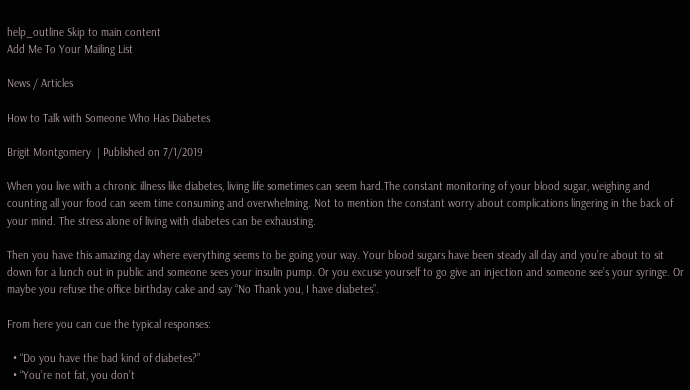help_outline Skip to main content
Add Me To Your Mailing List

News / Articles

How to Talk with Someone Who Has Diabetes

Brigit Montgomery  | Published on 7/1/2019

When you live with a chronic illness like diabetes, living life sometimes can seem hard.The constant monitoring of your blood sugar, weighing and counting all your food can seem time consuming and overwhelming. Not to mention the constant worry about complications lingering in the back of your mind. The stress alone of living with diabetes can be exhausting.

Then you have this amazing day where everything seems to be going your way. Your blood sugars have been steady all day and you’re about to sit down for a lunch out in public and someone sees your insulin pump. Or you excuse yourself to go give an injection and someone see’s your syringe. Or maybe you refuse the office birthday cake and say “No Thank you, I have diabetes”.

From here you can cue the typical responses:

  • “Do you have the bad kind of diabetes?”
  • “You’re not fat, you don’t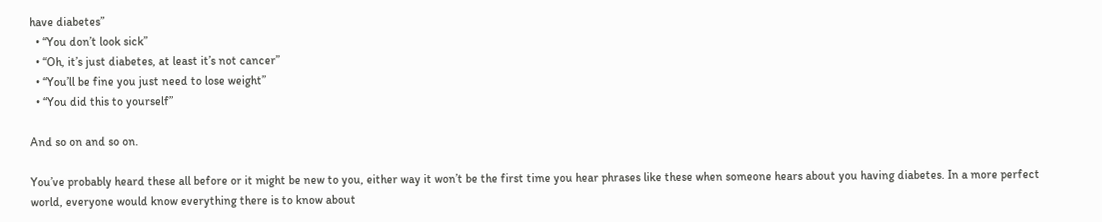have diabetes”
  • “You don’t look sick”
  • “Oh, it’s just diabetes, at least it’s not cancer”
  • “You’ll be fine you just need to lose weight”
  • “You did this to yourself”

And so on and so on.

You’ve probably heard these all before or it might be new to you, either way it won’t be the first time you hear phrases like these when someone hears about you having diabetes. In a more perfect world, everyone would know everything there is to know about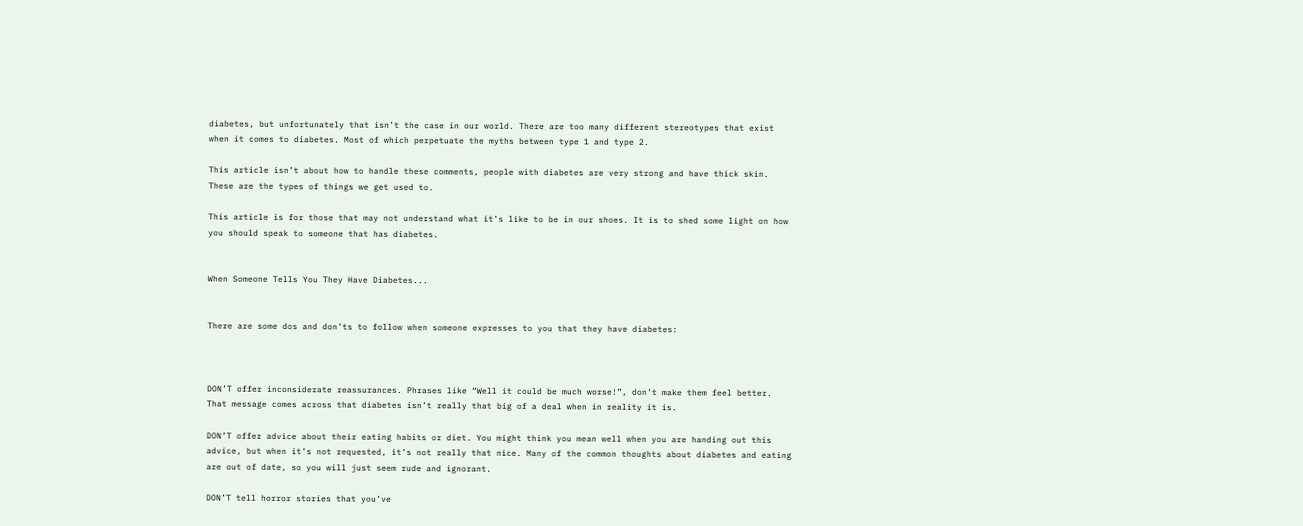diabetes, but unfortunately that isn’t the case in our world. There are too many different stereotypes that exist when it comes to diabetes. Most of which perpetuate the myths between type 1 and type 2.

This article isn’t about how to handle these comments, people with diabetes are very strong and have thick skin. These are the types of things we get used to.

This article is for those that may not understand what it’s like to be in our shoes. It is to shed some light on how you should speak to someone that has diabetes.


When Someone Tells You They Have Diabetes...


There are some dos and don’ts to follow when someone expresses to you that they have diabetes:



DON’T offer inconsiderate reassurances. Phrases like “Well it could be much worse!”, don’t make them feel better. That message comes across that diabetes isn’t really that big of a deal when in reality it is.

DON’T offer advice about their eating habits or diet. You might think you mean well when you are handing out this advice, but when it’s not requested, it’s not really that nice. Many of the common thoughts about diabetes and eating are out of date, so you will just seem rude and ignorant.

DON’T tell horror stories that you’ve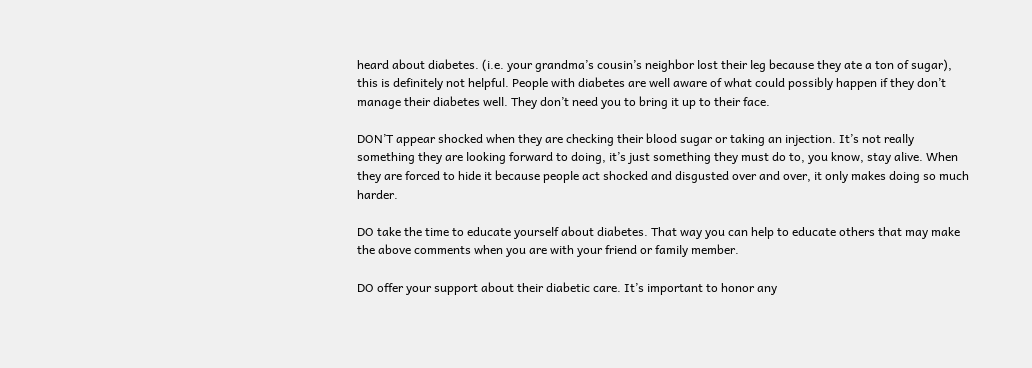heard about diabetes. (i.e. your grandma’s cousin’s neighbor lost their leg because they ate a ton of sugar), this is definitely not helpful. People with diabetes are well aware of what could possibly happen if they don’t manage their diabetes well. They don’t need you to bring it up to their face.

DON’T appear shocked when they are checking their blood sugar or taking an injection. It’s not really something they are looking forward to doing, it’s just something they must do to, you know, stay alive. When they are forced to hide it because people act shocked and disgusted over and over, it only makes doing so much harder.

DO take the time to educate yourself about diabetes. That way you can help to educate others that may make the above comments when you are with your friend or family member.

DO offer your support about their diabetic care. It’s important to honor any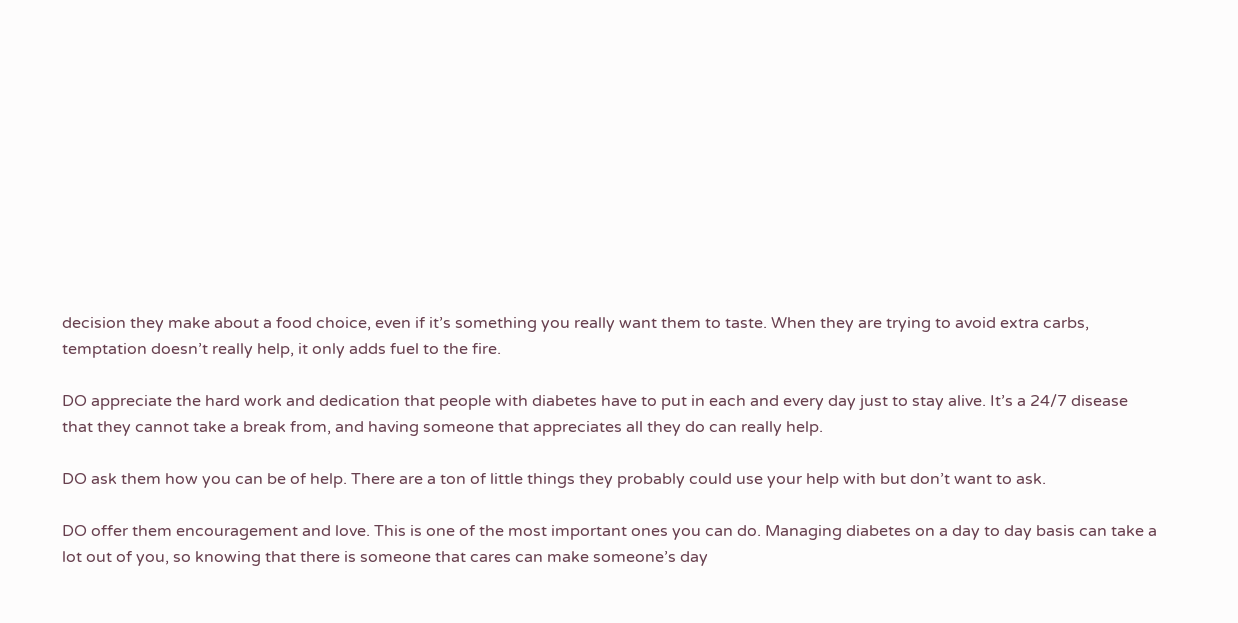decision they make about a food choice, even if it’s something you really want them to taste. When they are trying to avoid extra carbs, temptation doesn’t really help, it only adds fuel to the fire.

DO appreciate the hard work and dedication that people with diabetes have to put in each and every day just to stay alive. It’s a 24/7 disease that they cannot take a break from, and having someone that appreciates all they do can really help.

DO ask them how you can be of help. There are a ton of little things they probably could use your help with but don’t want to ask.

DO offer them encouragement and love. This is one of the most important ones you can do. Managing diabetes on a day to day basis can take a lot out of you, so knowing that there is someone that cares can make someone’s day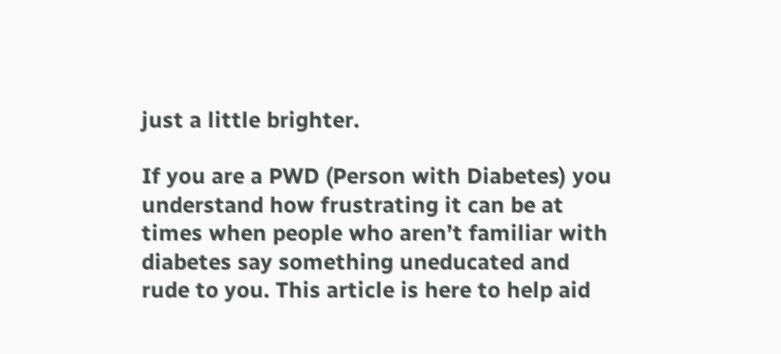just a little brighter.

If you are a PWD (Person with Diabetes) you understand how frustrating it can be at times when people who aren’t familiar with diabetes say something uneducated and rude to you. This article is here to help aid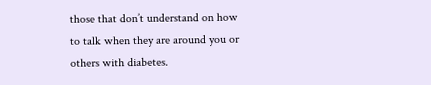those that don’t understand on how to talk when they are around you or others with diabetes.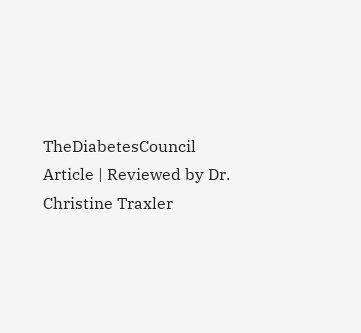TheDiabetesCouncil Article | Reviewed by Dr. Christine Traxler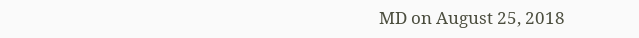MD on August 25, 2018